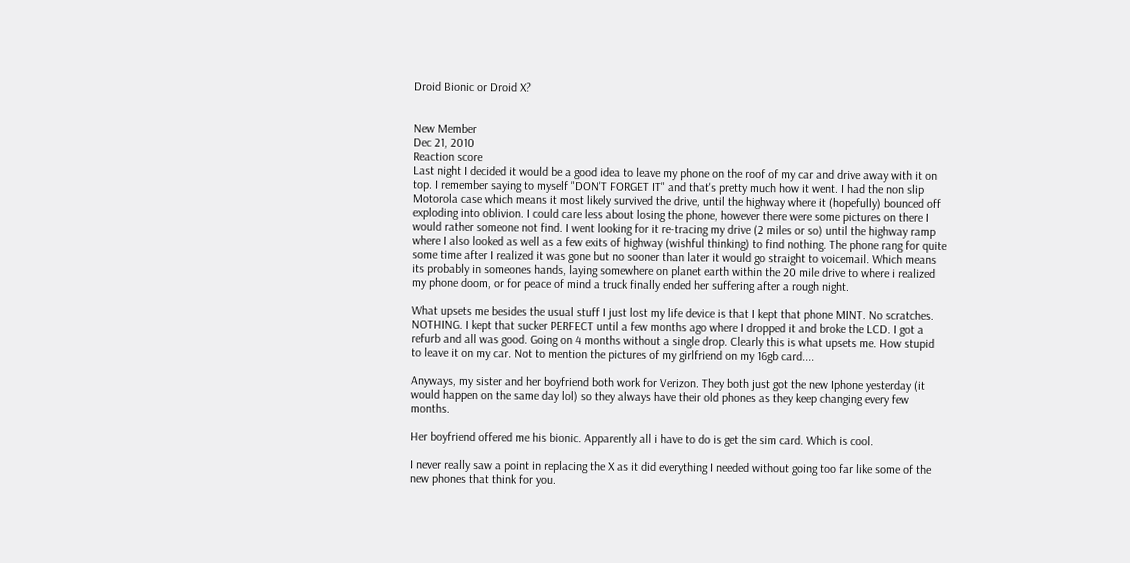Droid Bionic or Droid X?


New Member
Dec 21, 2010
Reaction score
Last night I decided it would be a good idea to leave my phone on the roof of my car and drive away with it on top. I remember saying to myself "DON'T FORGET IT" and that's pretty much how it went. I had the non slip Motorola case which means it most likely survived the drive, until the highway where it (hopefully) bounced off exploding into oblivion. I could care less about losing the phone, however there were some pictures on there I would rather someone not find. I went looking for it re-tracing my drive (2 miles or so) until the highway ramp where I also looked as well as a few exits of highway (wishful thinking) to find nothing. The phone rang for quite some time after I realized it was gone but no sooner than later it would go straight to voicemail. Which means its probably in someones hands, laying somewhere on planet earth within the 20 mile drive to where i realized my phone doom, or for peace of mind a truck finally ended her suffering after a rough night.

What upsets me besides the usual stuff I just lost my life device is that I kept that phone MINT. No scratches. NOTHING. I kept that sucker PERFECT until a few months ago where I dropped it and broke the LCD. I got a refurb and all was good. Going on 4 months without a single drop. Clearly this is what upsets me. How stupid to leave it on my car. Not to mention the pictures of my girlfriend on my 16gb card....

Anyways, my sister and her boyfriend both work for Verizon. They both just got the new Iphone yesterday (it would happen on the same day lol) so they always have their old phones as they keep changing every few months.

Her boyfriend offered me his bionic. Apparently all i have to do is get the sim card. Which is cool.

I never really saw a point in replacing the X as it did everything I needed without going too far like some of the new phones that think for you.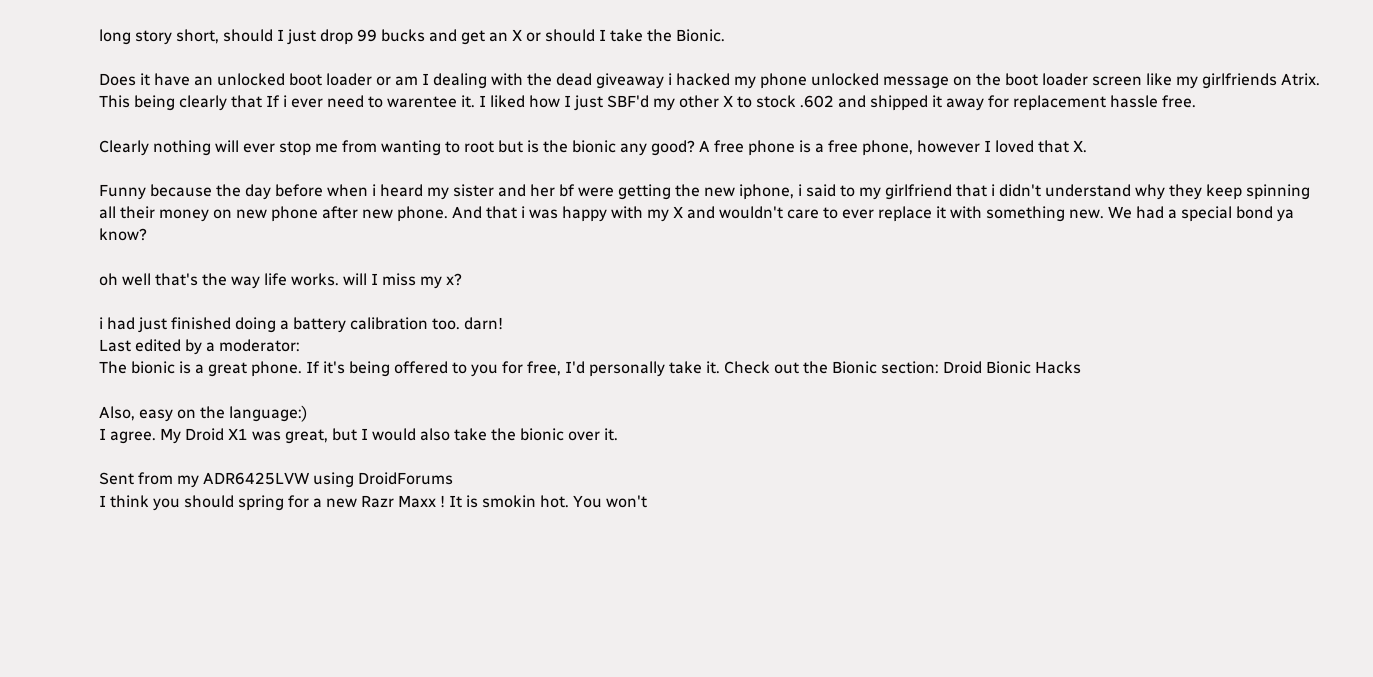long story short, should I just drop 99 bucks and get an X or should I take the Bionic.

Does it have an unlocked boot loader or am I dealing with the dead giveaway i hacked my phone unlocked message on the boot loader screen like my girlfriends Atrix. This being clearly that If i ever need to warentee it. I liked how I just SBF'd my other X to stock .602 and shipped it away for replacement hassle free.

Clearly nothing will ever stop me from wanting to root but is the bionic any good? A free phone is a free phone, however I loved that X.

Funny because the day before when i heard my sister and her bf were getting the new iphone, i said to my girlfriend that i didn't understand why they keep spinning all their money on new phone after new phone. And that i was happy with my X and wouldn't care to ever replace it with something new. We had a special bond ya know?

oh well that's the way life works. will I miss my x?

i had just finished doing a battery calibration too. darn!
Last edited by a moderator:
The bionic is a great phone. If it's being offered to you for free, I'd personally take it. Check out the Bionic section: Droid Bionic Hacks

Also, easy on the language:)
I agree. My Droid X1 was great, but I would also take the bionic over it.

Sent from my ADR6425LVW using DroidForums
I think you should spring for a new Razr Maxx ! It is smokin hot. You won't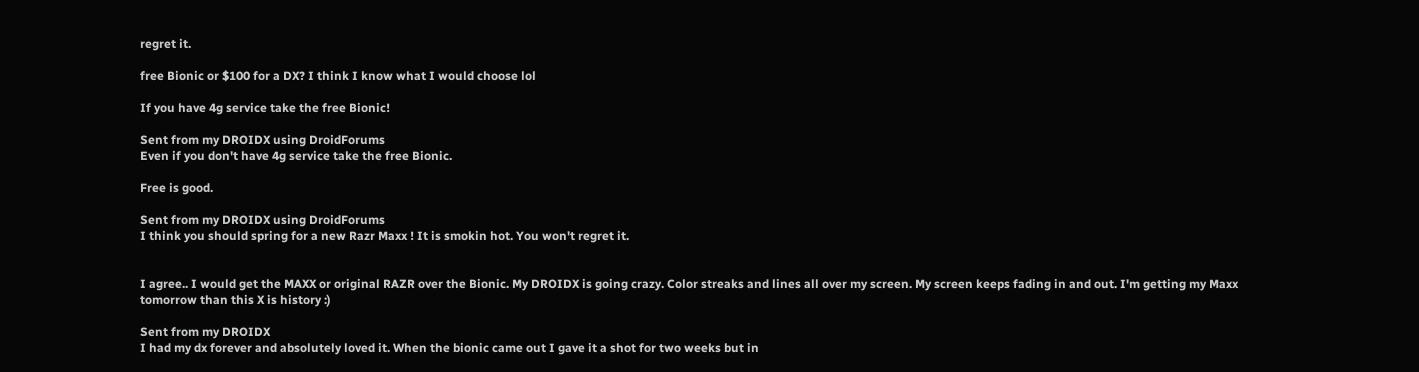regret it.

free Bionic or $100 for a DX? I think I know what I would choose lol

If you have 4g service take the free Bionic!

Sent from my DROIDX using DroidForums
Even if you don't have 4g service take the free Bionic.

Free is good.

Sent from my DROIDX using DroidForums
I think you should spring for a new Razr Maxx ! It is smokin hot. You won't regret it.


I agree.. I would get the MAXX or original RAZR over the Bionic. My DROIDX is going crazy. Color streaks and lines all over my screen. My screen keeps fading in and out. I'm getting my Maxx tomorrow than this X is history :)

Sent from my DROIDX
I had my dx forever and absolutely loved it. When the bionic came out I gave it a shot for two weeks but in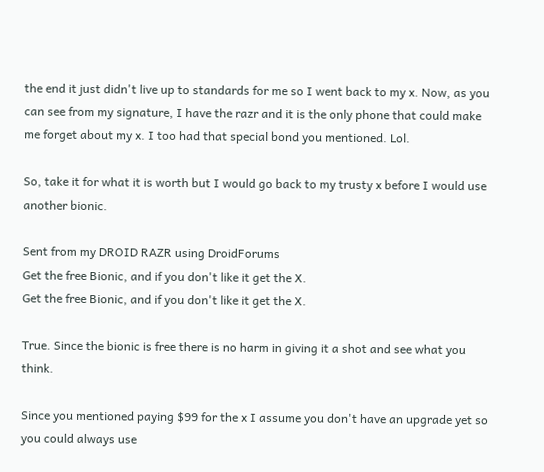the end it just didn't live up to standards for me so I went back to my x. Now, as you can see from my signature, I have the razr and it is the only phone that could make me forget about my x. I too had that special bond you mentioned. Lol.

So, take it for what it is worth but I would go back to my trusty x before I would use another bionic.

Sent from my DROID RAZR using DroidForums
Get the free Bionic, and if you don't like it get the X.
Get the free Bionic, and if you don't like it get the X.

True. Since the bionic is free there is no harm in giving it a shot and see what you think.

Since you mentioned paying $99 for the x I assume you don't have an upgrade yet so you could always use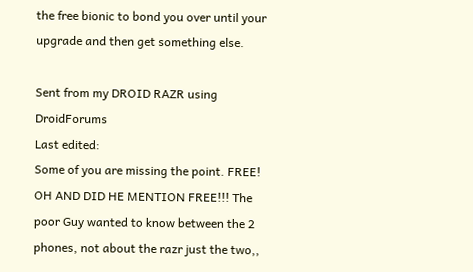the free bionic to bond you over until your upgrade and then get something else.

Sent from my DROID RAZR using DroidForums
Last edited:
Some of you are missing the point. FREE! OH AND DID HE MENTION FREE!!! The poor Guy wanted to know between the 2 phones, not about the razr just the two,,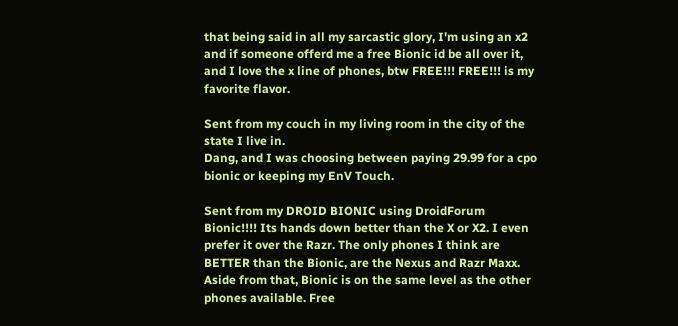that being said in all my sarcastic glory, I'm using an x2 and if someone offerd me a free Bionic id be all over it, and I love the x line of phones, btw FREE!!! FREE!!! is my favorite flavor.

Sent from my couch in my living room in the city of the state I live in.
Dang, and I was choosing between paying 29.99 for a cpo bionic or keeping my EnV Touch.

Sent from my DROID BIONIC using DroidForum
Bionic!!!! Its hands down better than the X or X2. I even prefer it over the Razr. The only phones I think are BETTER than the Bionic, are the Nexus and Razr Maxx. Aside from that, Bionic is on the same level as the other phones available. Free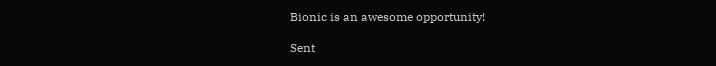Bionic is an awesome opportunity!

Sent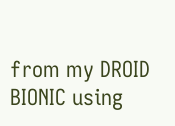from my DROID BIONIC using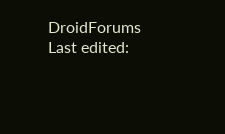DroidForums
Last edited: